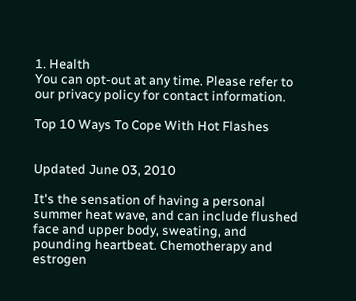1. Health
You can opt-out at any time. Please refer to our privacy policy for contact information.

Top 10 Ways To Cope With Hot Flashes


Updated June 03, 2010

It's the sensation of having a personal summer heat wave, and can include flushed face and upper body, sweating, and pounding heartbeat. Chemotherapy and estrogen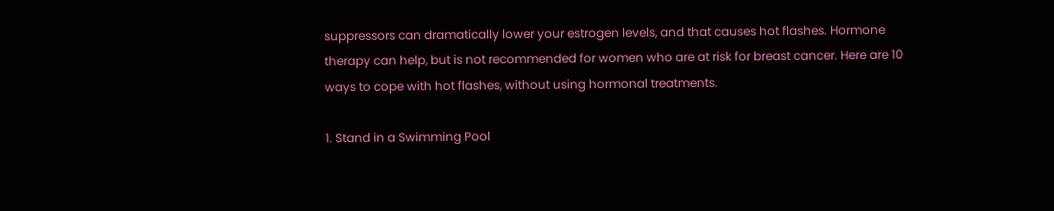suppressors can dramatically lower your estrogen levels, and that causes hot flashes. Hormone therapy can help, but is not recommended for women who are at risk for breast cancer. Here are 10 ways to cope with hot flashes, without using hormonal treatments.

1. Stand in a Swimming Pool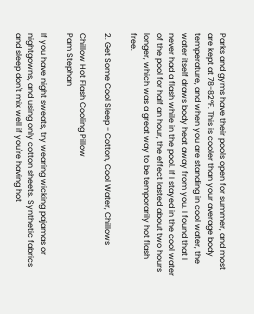Parks and gyms have their pools open for summer, and most are kept at 78-82°F. This is cooler than your average body temperature, and when you are standing in cool water, the water itself draws body heat away from you. I found that I never had a flash while in the pool. If I stayed in the cool water of the pool for half an hour, the effect lasted about two hours longer, which was a great way to be temporarily hot flash free.

2. Get Some Cool Sleep - Cotton, Cool Water, Chillows

Chillow Hot Flash Cooling Pillow
Pam Stephan

If you have night sweats, try wearing wicking pajamas or nightgowns, and using only cotton sheets. Synthetic fabrics and sleep don't mix well if you're having hot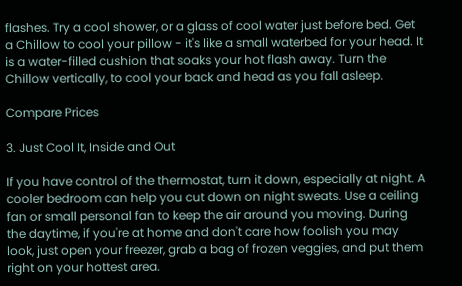flashes. Try a cool shower, or a glass of cool water just before bed. Get a Chillow to cool your pillow - it's like a small waterbed for your head. It is a water-filled cushion that soaks your hot flash away. Turn the Chillow vertically, to cool your back and head as you fall asleep.

Compare Prices

3. Just Cool It, Inside and Out

If you have control of the thermostat, turn it down, especially at night. A cooler bedroom can help you cut down on night sweats. Use a ceiling fan or small personal fan to keep the air around you moving. During the daytime, if you're at home and don't care how foolish you may look, just open your freezer, grab a bag of frozen veggies, and put them right on your hottest area.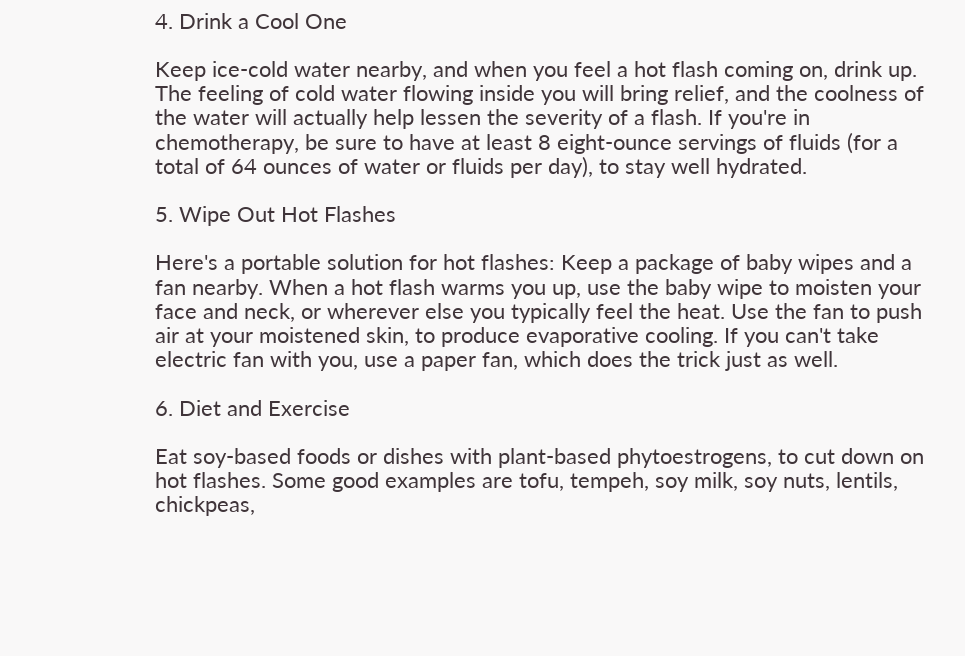4. Drink a Cool One

Keep ice-cold water nearby, and when you feel a hot flash coming on, drink up. The feeling of cold water flowing inside you will bring relief, and the coolness of the water will actually help lessen the severity of a flash. If you're in chemotherapy, be sure to have at least 8 eight-ounce servings of fluids (for a total of 64 ounces of water or fluids per day), to stay well hydrated.

5. Wipe Out Hot Flashes

Here's a portable solution for hot flashes: Keep a package of baby wipes and a fan nearby. When a hot flash warms you up, use the baby wipe to moisten your face and neck, or wherever else you typically feel the heat. Use the fan to push air at your moistened skin, to produce evaporative cooling. If you can't take electric fan with you, use a paper fan, which does the trick just as well.

6. Diet and Exercise

Eat soy-based foods or dishes with plant-based phytoestrogens, to cut down on hot flashes. Some good examples are tofu, tempeh, soy milk, soy nuts, lentils, chickpeas,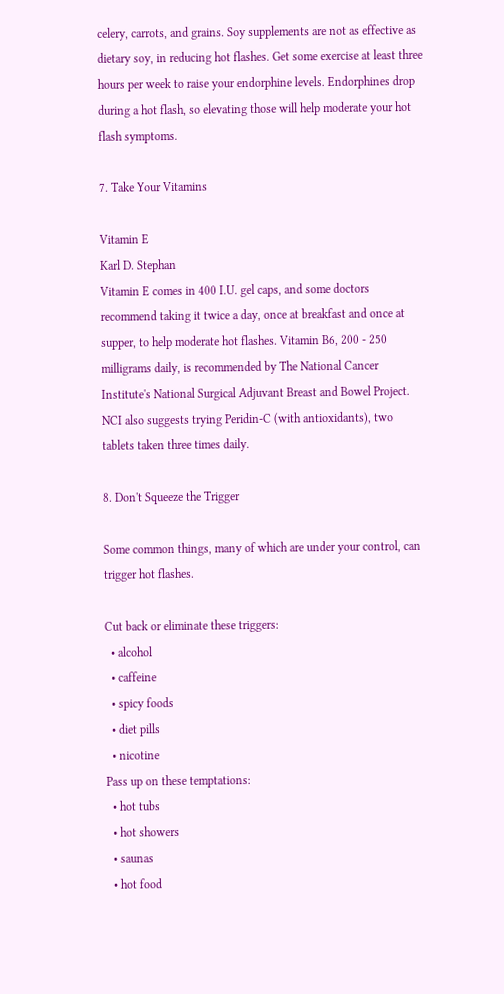celery, carrots, and grains. Soy supplements are not as effective as dietary soy, in reducing hot flashes. Get some exercise at least three hours per week to raise your endorphine levels. Endorphines drop during a hot flash, so elevating those will help moderate your hot flash symptoms.

7. Take Your Vitamins

Vitamin E
Karl D. Stephan
Vitamin E comes in 400 I.U. gel caps, and some doctors recommend taking it twice a day, once at breakfast and once at supper, to help moderate hot flashes. Vitamin B6, 200 - 250 milligrams daily, is recommended by The National Cancer Institute's National Surgical Adjuvant Breast and Bowel Project. NCI also suggests trying Peridin-C (with antioxidants), two tablets taken three times daily.

8. Don't Squeeze the Trigger

Some common things, many of which are under your control, can trigger hot flashes.

Cut back or eliminate these triggers:
  • alcohol
  • caffeine
  • spicy foods
  • diet pills
  • nicotine
Pass up on these temptations:
  • hot tubs
  • hot showers
  • saunas
  • hot food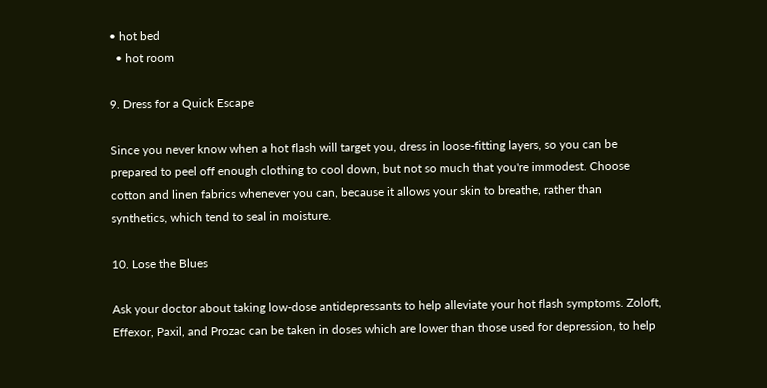• hot bed
  • hot room

9. Dress for a Quick Escape

Since you never know when a hot flash will target you, dress in loose-fitting layers, so you can be prepared to peel off enough clothing to cool down, but not so much that you're immodest. Choose cotton and linen fabrics whenever you can, because it allows your skin to breathe, rather than synthetics, which tend to seal in moisture.

10. Lose the Blues

Ask your doctor about taking low-dose antidepressants to help alleviate your hot flash symptoms. Zoloft, Effexor, Paxil, and Prozac can be taken in doses which are lower than those used for depression, to help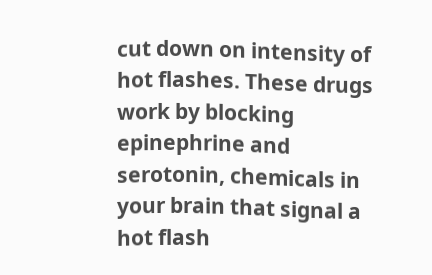cut down on intensity of hot flashes. These drugs work by blocking epinephrine and serotonin, chemicals in your brain that signal a hot flash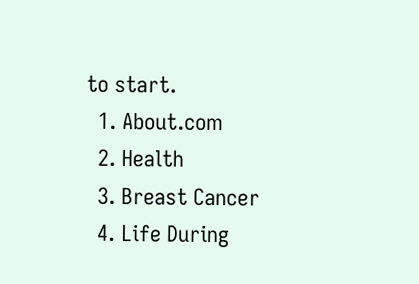to start.
  1. About.com
  2. Health
  3. Breast Cancer
  4. Life During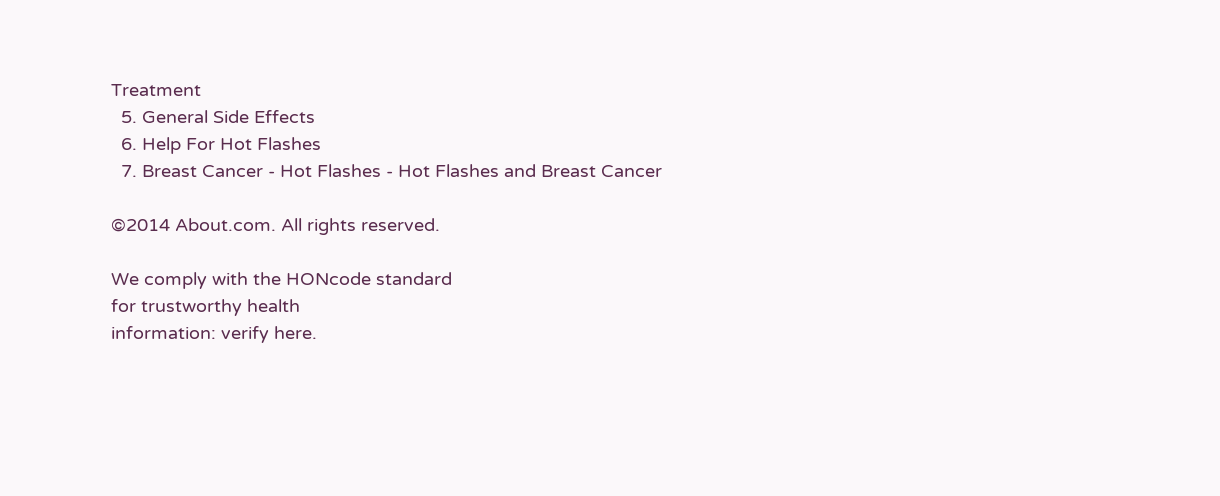Treatment
  5. General Side Effects
  6. Help For Hot Flashes
  7. Breast Cancer - Hot Flashes - Hot Flashes and Breast Cancer

©2014 About.com. All rights reserved.

We comply with the HONcode standard
for trustworthy health
information: verify here.